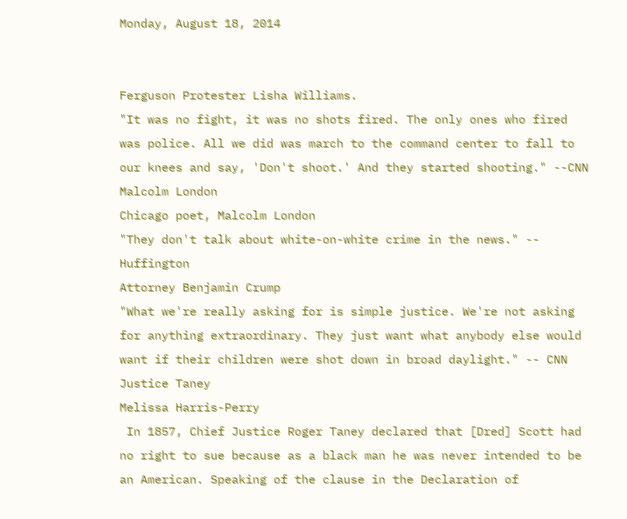Monday, August 18, 2014


Ferguson Protester Lisha Williams.
"It was no fight, it was no shots fired. The only ones who fired was police. All we did was march to the command center to fall to our knees and say, 'Don't shoot.' And they started shooting." --CNN
Malcolm London
Chicago poet, Malcolm London
"They don't talk about white-on-white crime in the news." -- Huffington
Attorney Benjamin Crump
"What we're really asking for is simple justice. We're not asking for anything extraordinary. They just want what anybody else would want if their children were shot down in broad daylight." -- CNN
Justice Taney
Melissa Harris-Perry
 In 1857, Chief Justice Roger Taney declared that [Dred] Scott had no right to sue because as a black man he was never intended to be an American. Speaking of the clause in the Declaration of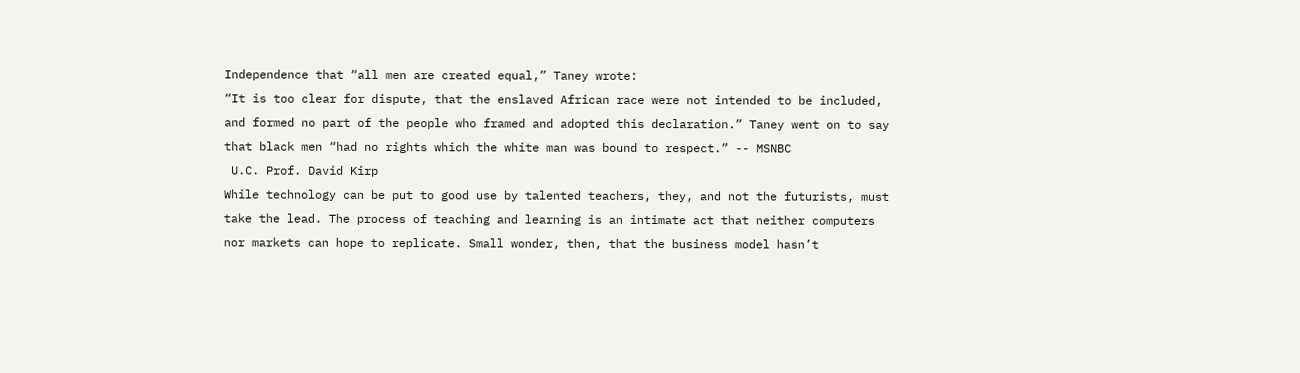Independence that “all men are created equal,” Taney wrote:
“It is too clear for dispute, that the enslaved African race were not intended to be included, and formed no part of the people who framed and adopted this declaration.” Taney went on to say that black men “had no rights which the white man was bound to respect.” -- MSNBC
 U.C. Prof. David Kirp
While technology can be put to good use by talented teachers, they, and not the futurists, must take the lead. The process of teaching and learning is an intimate act that neither computers nor markets can hope to replicate. Small wonder, then, that the business model hasn’t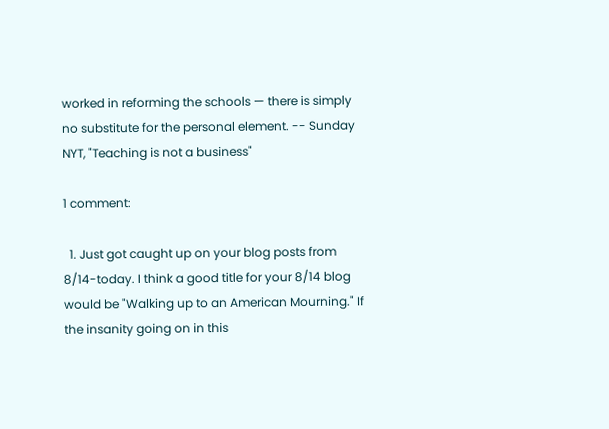worked in reforming the schools — there is simply no substitute for the personal element. -- Sunday NYT, "Teaching is not a business"

1 comment:

  1. Just got caught up on your blog posts from 8/14-today. I think a good title for your 8/14 blog would be "Walking up to an American Mourning." If the insanity going on in this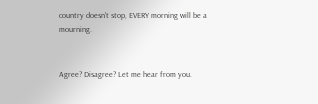country doesn't stop, EVERY morning will be a mourning.


Agree? Disagree? Let me hear from you.